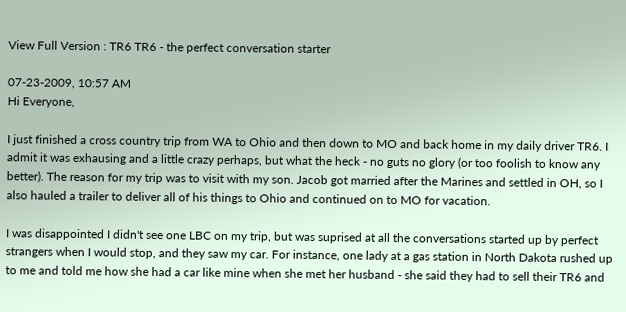View Full Version : TR6 TR6 - the perfect conversation starter

07-23-2009, 10:57 AM
Hi Everyone,

I just finished a cross country trip from WA to Ohio and then down to MO and back home in my daily driver TR6. I admit it was exhausing and a little crazy perhaps, but what the heck - no guts no glory (or too foolish to know any better). The reason for my trip was to visit with my son. Jacob got married after the Marines and settled in OH, so I also hauled a trailer to deliver all of his things to Ohio and continued on to MO for vacation.

I was disappointed I didn't see one LBC on my trip, but was suprised at all the conversations started up by perfect strangers when I would stop, and they saw my car. For instance, one lady at a gas station in North Dakota rushed up to me and told me how she had a car like mine when she met her husband - she said they had to sell their TR6 and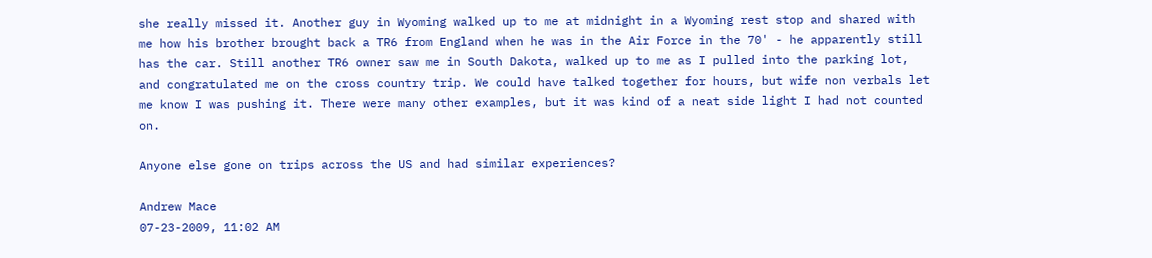she really missed it. Another guy in Wyoming walked up to me at midnight in a Wyoming rest stop and shared with me how his brother brought back a TR6 from England when he was in the Air Force in the 70' - he apparently still has the car. Still another TR6 owner saw me in South Dakota, walked up to me as I pulled into the parking lot, and congratulated me on the cross country trip. We could have talked together for hours, but wife non verbals let me know I was pushing it. There were many other examples, but it was kind of a neat side light I had not counted on.

Anyone else gone on trips across the US and had similar experiences?

Andrew Mace
07-23-2009, 11:02 AM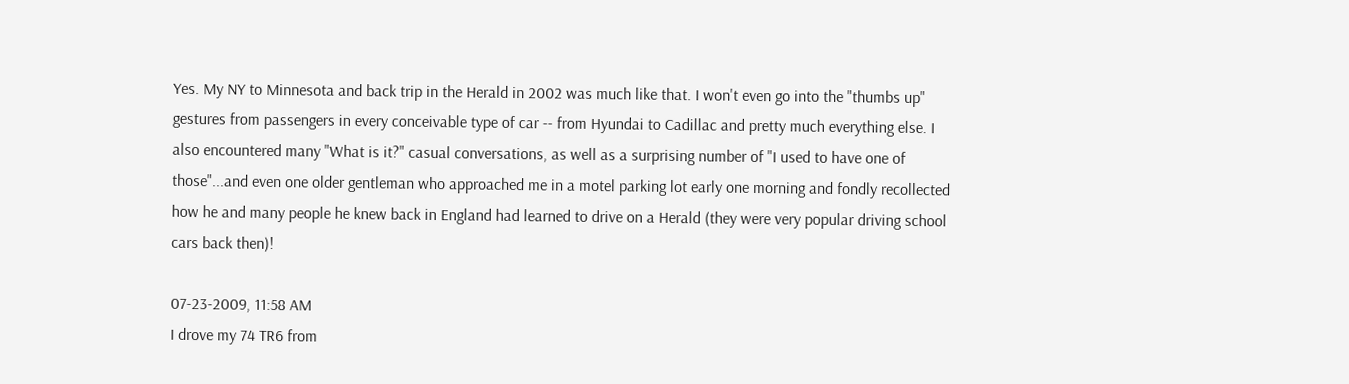Yes. My NY to Minnesota and back trip in the Herald in 2002 was much like that. I won't even go into the "thumbs up" gestures from passengers in every conceivable type of car -- from Hyundai to Cadillac and pretty much everything else. I also encountered many "What is it?" casual conversations, as well as a surprising number of "I used to have one of those"...and even one older gentleman who approached me in a motel parking lot early one morning and fondly recollected how he and many people he knew back in England had learned to drive on a Herald (they were very popular driving school cars back then)!

07-23-2009, 11:58 AM
I drove my 74 TR6 from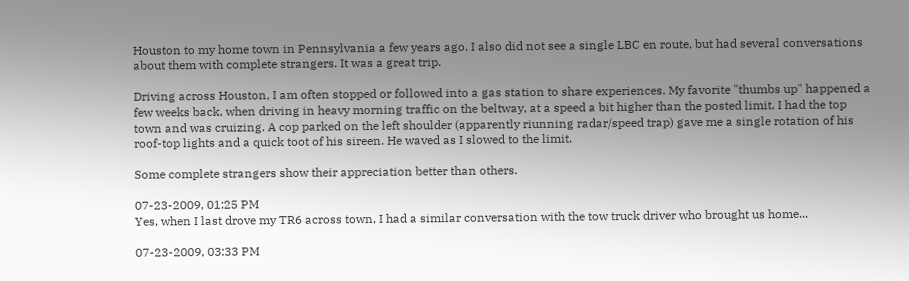Houston to my home town in Pennsylvania a few years ago. I also did not see a single LBC en route, but had several conversations about them with complete strangers. It was a great trip.

Driving across Houston, I am often stopped or followed into a gas station to share experiences. My favorite "thumbs up" happened a few weeks back, when driving in heavy morning traffic on the beltway, at a speed a bit higher than the posted limit. I had the top town and was cruizing. A cop parked on the left shoulder (apparently riunning radar/speed trap) gave me a single rotation of his roof-top lights and a quick toot of his sireen. He waved as I slowed to the limit.

Some complete strangers show their appreciation better than others.

07-23-2009, 01:25 PM
Yes, when I last drove my TR6 across town, I had a similar conversation with the tow truck driver who brought us home...

07-23-2009, 03:33 PM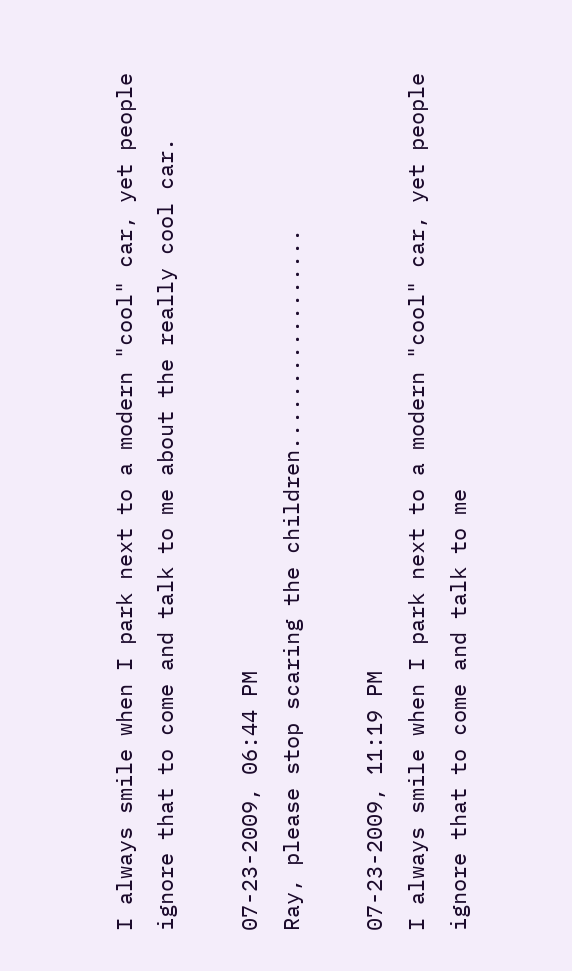I always smile when I park next to a modern "cool" car, yet people ignore that to come and talk to me about the really cool car.

07-23-2009, 06:44 PM
Ray, please stop scaring the children.................

07-23-2009, 11:19 PM
I always smile when I park next to a modern "cool" car, yet people ignore that to come and talk to me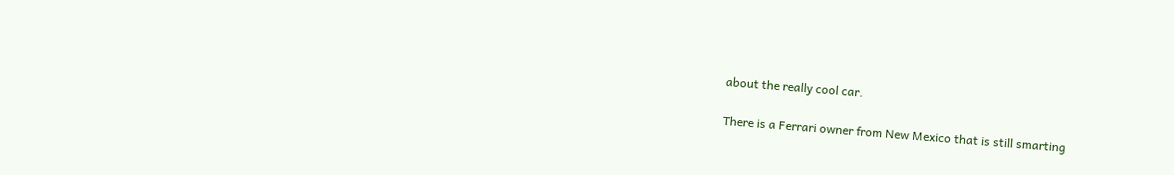about the really cool car.

There is a Ferrari owner from New Mexico that is still smarting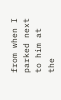from when I parked next to him at the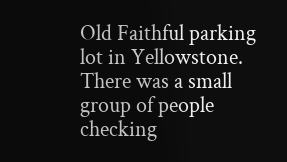Old Faithful parking lot in Yellowstone. There was a small group of people checking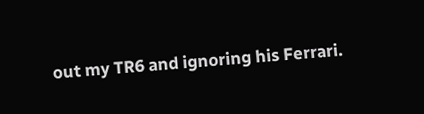out my TR6 and ignoring his Ferrari.